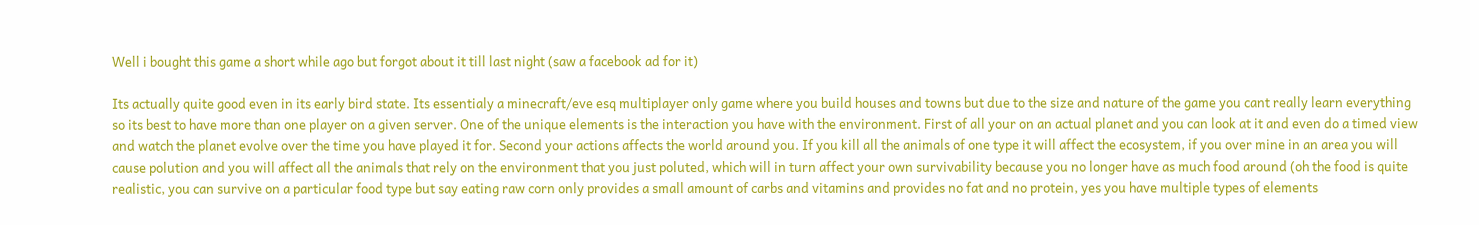Well i bought this game a short while ago but forgot about it till last night (saw a facebook ad for it)

Its actually quite good even in its early bird state. Its essentialy a minecraft/eve esq multiplayer only game where you build houses and towns but due to the size and nature of the game you cant really learn everything so its best to have more than one player on a given server. One of the unique elements is the interaction you have with the environment. First of all your on an actual planet and you can look at it and even do a timed view and watch the planet evolve over the time you have played it for. Second your actions affects the world around you. If you kill all the animals of one type it will affect the ecosystem, if you over mine in an area you will cause polution and you will affect all the animals that rely on the environment that you just poluted, which will in turn affect your own survivability because you no longer have as much food around (oh the food is quite realistic, you can survive on a particular food type but say eating raw corn only provides a small amount of carbs and vitamins and provides no fat and no protein, yes you have multiple types of elements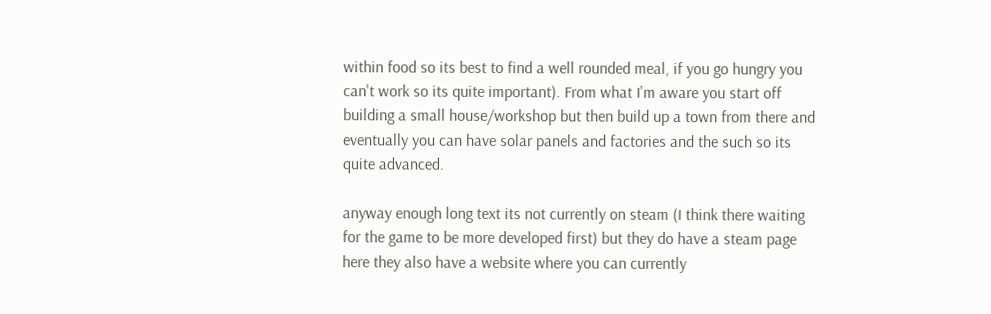within food so its best to find a well rounded meal, if you go hungry you can't work so its quite important). From what I'm aware you start off building a small house/workshop but then build up a town from there and eventually you can have solar panels and factories and the such so its quite advanced.

anyway enough long text its not currently on steam (I think there waiting for the game to be more developed first) but they do have a steam page here they also have a website where you can currently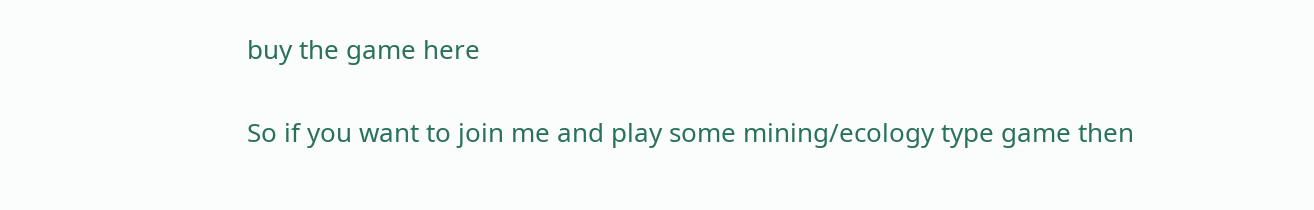buy the game here

So if you want to join me and play some mining/ecology type game then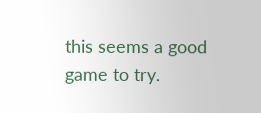this seems a good game to try.